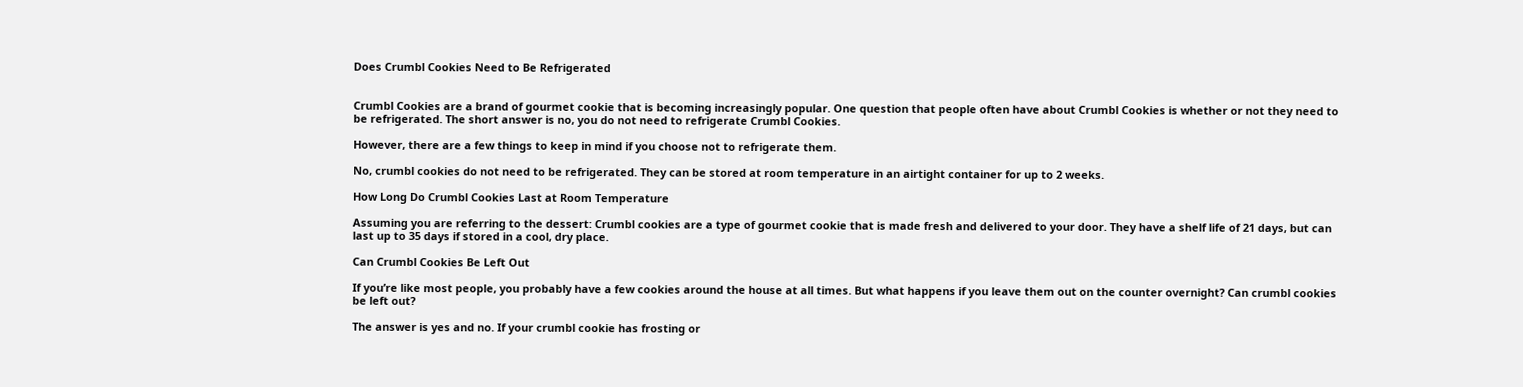Does Crumbl Cookies Need to Be Refrigerated


Crumbl Cookies are a brand of gourmet cookie that is becoming increasingly popular. One question that people often have about Crumbl Cookies is whether or not they need to be refrigerated. The short answer is no, you do not need to refrigerate Crumbl Cookies.

However, there are a few things to keep in mind if you choose not to refrigerate them.

No, crumbl cookies do not need to be refrigerated. They can be stored at room temperature in an airtight container for up to 2 weeks.

How Long Do Crumbl Cookies Last at Room Temperature

Assuming you are referring to the dessert: Crumbl cookies are a type of gourmet cookie that is made fresh and delivered to your door. They have a shelf life of 21 days, but can last up to 35 days if stored in a cool, dry place.

Can Crumbl Cookies Be Left Out

If you’re like most people, you probably have a few cookies around the house at all times. But what happens if you leave them out on the counter overnight? Can crumbl cookies be left out?

The answer is yes and no. If your crumbl cookie has frosting or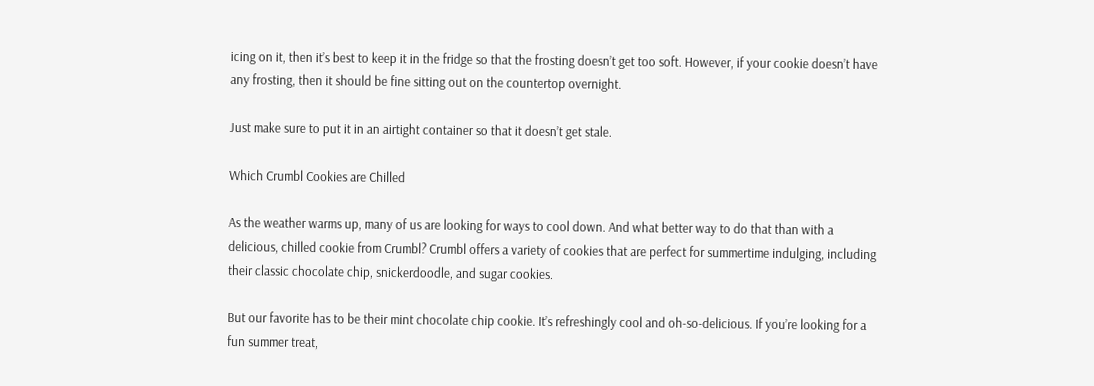icing on it, then it’s best to keep it in the fridge so that the frosting doesn’t get too soft. However, if your cookie doesn’t have any frosting, then it should be fine sitting out on the countertop overnight.

Just make sure to put it in an airtight container so that it doesn’t get stale.

Which Crumbl Cookies are Chilled

As the weather warms up, many of us are looking for ways to cool down. And what better way to do that than with a delicious, chilled cookie from Crumbl? Crumbl offers a variety of cookies that are perfect for summertime indulging, including their classic chocolate chip, snickerdoodle, and sugar cookies.

But our favorite has to be their mint chocolate chip cookie. It’s refreshingly cool and oh-so-delicious. If you’re looking for a fun summer treat,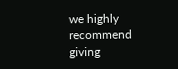we highly recommend giving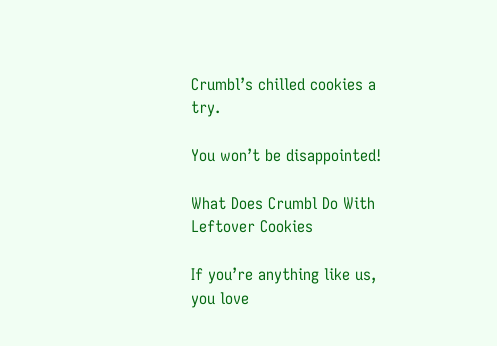Crumbl’s chilled cookies a try.

You won’t be disappointed!

What Does Crumbl Do With Leftover Cookies

If you’re anything like us, you love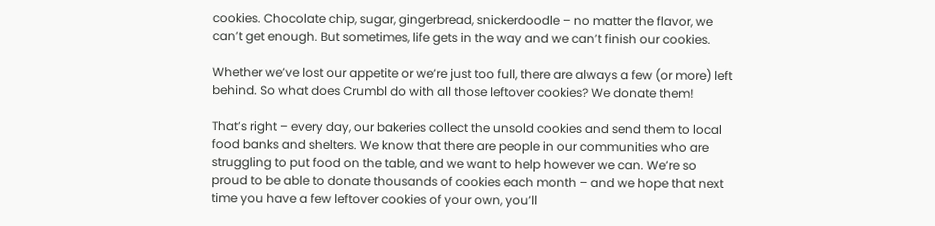cookies. Chocolate chip, sugar, gingerbread, snickerdoodle – no matter the flavor, we can’t get enough. But sometimes, life gets in the way and we can’t finish our cookies.

Whether we’ve lost our appetite or we’re just too full, there are always a few (or more) left behind. So what does Crumbl do with all those leftover cookies? We donate them!

That’s right – every day, our bakeries collect the unsold cookies and send them to local food banks and shelters. We know that there are people in our communities who are struggling to put food on the table, and we want to help however we can. We’re so proud to be able to donate thousands of cookies each month – and we hope that next time you have a few leftover cookies of your own, you’ll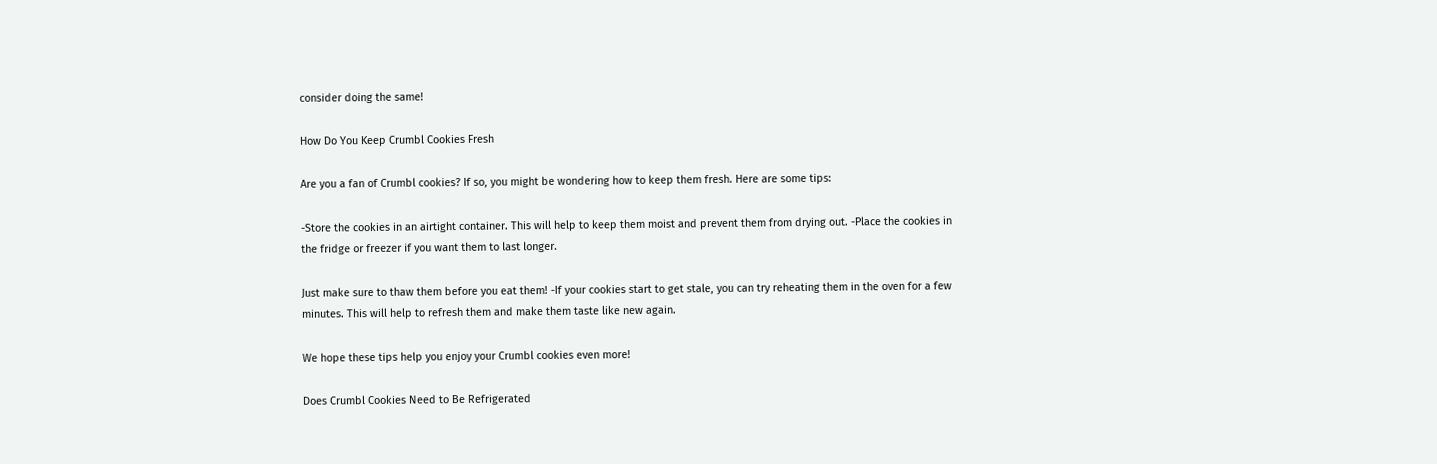consider doing the same!

How Do You Keep Crumbl Cookies Fresh

Are you a fan of Crumbl cookies? If so, you might be wondering how to keep them fresh. Here are some tips:

-Store the cookies in an airtight container. This will help to keep them moist and prevent them from drying out. -Place the cookies in the fridge or freezer if you want them to last longer.

Just make sure to thaw them before you eat them! -If your cookies start to get stale, you can try reheating them in the oven for a few minutes. This will help to refresh them and make them taste like new again.

We hope these tips help you enjoy your Crumbl cookies even more!

Does Crumbl Cookies Need to Be Refrigerated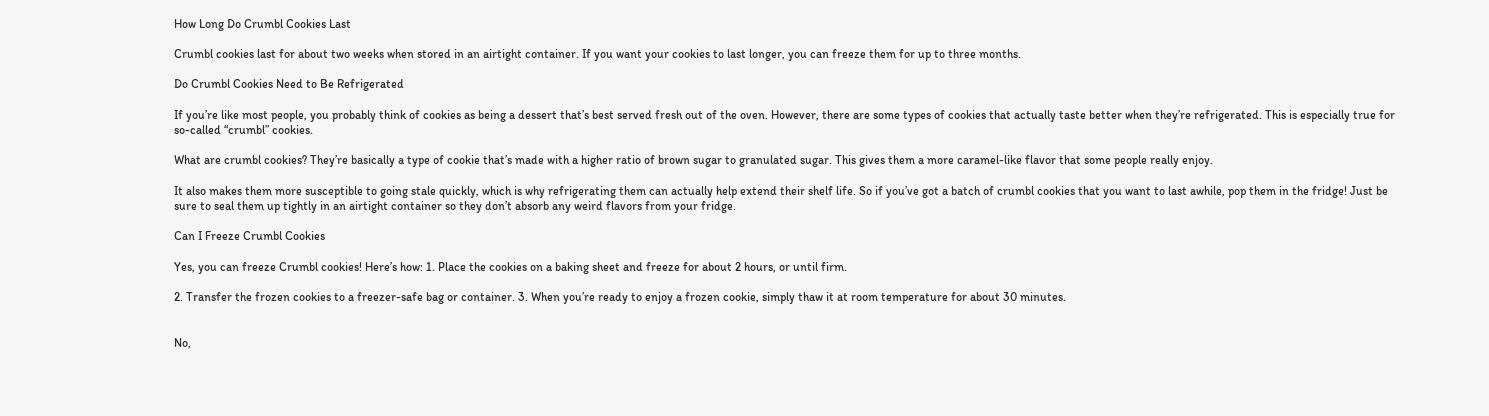How Long Do Crumbl Cookies Last

Crumbl cookies last for about two weeks when stored in an airtight container. If you want your cookies to last longer, you can freeze them for up to three months.

Do Crumbl Cookies Need to Be Refrigerated

If you’re like most people, you probably think of cookies as being a dessert that’s best served fresh out of the oven. However, there are some types of cookies that actually taste better when they’re refrigerated. This is especially true for so-called “crumbl” cookies.

What are crumbl cookies? They’re basically a type of cookie that’s made with a higher ratio of brown sugar to granulated sugar. This gives them a more caramel-like flavor that some people really enjoy.

It also makes them more susceptible to going stale quickly, which is why refrigerating them can actually help extend their shelf life. So if you’ve got a batch of crumbl cookies that you want to last awhile, pop them in the fridge! Just be sure to seal them up tightly in an airtight container so they don’t absorb any weird flavors from your fridge.

Can I Freeze Crumbl Cookies

Yes, you can freeze Crumbl cookies! Here’s how: 1. Place the cookies on a baking sheet and freeze for about 2 hours, or until firm.

2. Transfer the frozen cookies to a freezer-safe bag or container. 3. When you’re ready to enjoy a frozen cookie, simply thaw it at room temperature for about 30 minutes.


No,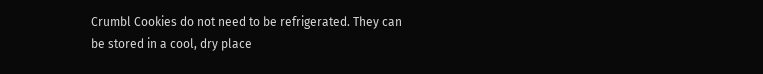Crumbl Cookies do not need to be refrigerated. They can be stored in a cool, dry place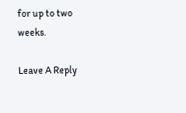for up to two weeks.

Leave A Reply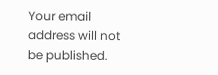Your email address will not be published.